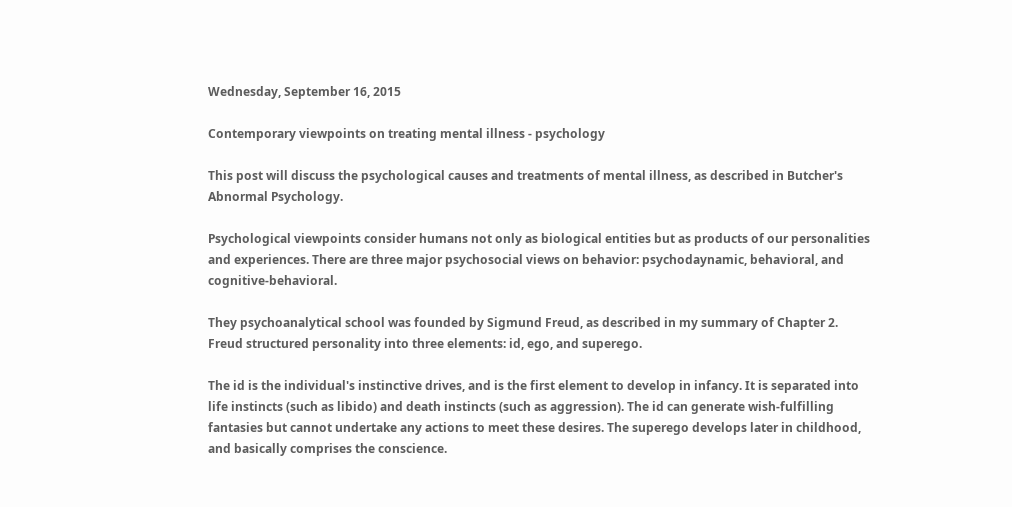Wednesday, September 16, 2015

Contemporary viewpoints on treating mental illness - psychology

This post will discuss the psychological causes and treatments of mental illness, as described in Butcher's Abnormal Psychology.

Psychological viewpoints consider humans not only as biological entities but as products of our personalities and experiences. There are three major psychosocial views on behavior: psychodaynamic, behavioral, and cognitive-behavioral.

They psychoanalytical school was founded by Sigmund Freud, as described in my summary of Chapter 2. Freud structured personality into three elements: id, ego, and superego.

The id is the individual's instinctive drives, and is the first element to develop in infancy. It is separated into life instincts (such as libido) and death instincts (such as aggression). The id can generate wish-fulfilling fantasies but cannot undertake any actions to meet these desires. The superego develops later in childhood, and basically comprises the conscience.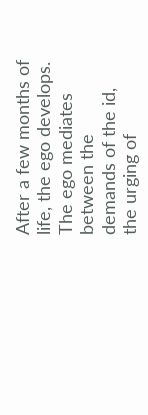After a few months of life, the ego develops. The ego mediates between the demands of the id, the urging of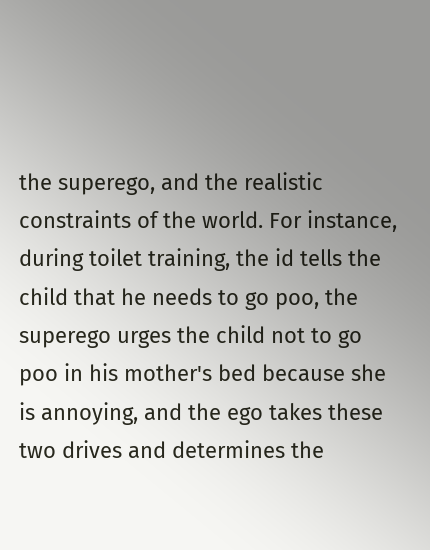the superego, and the realistic constraints of the world. For instance, during toilet training, the id tells the child that he needs to go poo, the superego urges the child not to go poo in his mother's bed because she is annoying, and the ego takes these two drives and determines the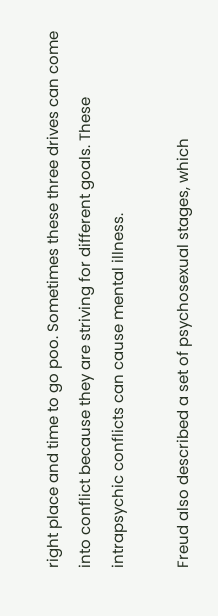right place and time to go poo. Sometimes these three drives can come into conflict because they are striving for different goals. These intrapsychic conflicts can cause mental illness.

Freud also described a set of psychosexual stages, which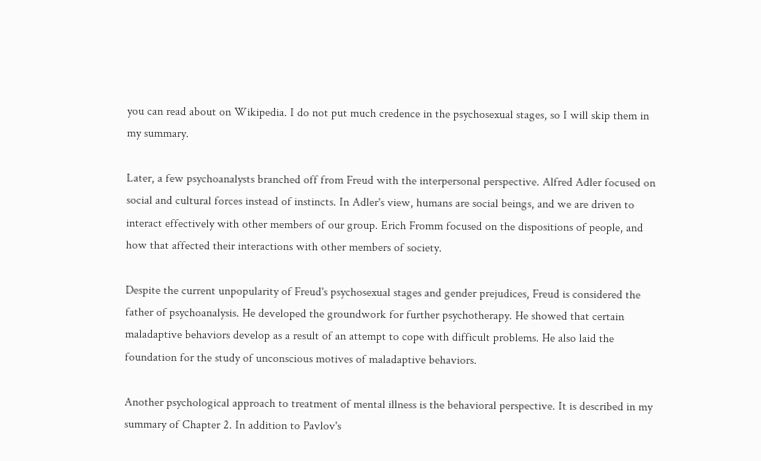you can read about on Wikipedia. I do not put much credence in the psychosexual stages, so I will skip them in my summary.

Later, a few psychoanalysts branched off from Freud with the interpersonal perspective. Alfred Adler focused on social and cultural forces instead of instincts. In Adler's view, humans are social beings, and we are driven to interact effectively with other members of our group. Erich Fromm focused on the dispositions of people, and how that affected their interactions with other members of society.

Despite the current unpopularity of Freud's psychosexual stages and gender prejudices, Freud is considered the father of psychoanalysis. He developed the groundwork for further psychotherapy. He showed that certain maladaptive behaviors develop as a result of an attempt to cope with difficult problems. He also laid the foundation for the study of unconscious motives of maladaptive behaviors.

Another psychological approach to treatment of mental illness is the behavioral perspective. It is described in my summary of Chapter 2. In addition to Pavlov's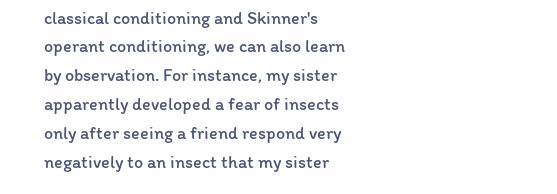classical conditioning and Skinner's operant conditioning, we can also learn by observation. For instance, my sister apparently developed a fear of insects only after seeing a friend respond very negatively to an insect that my sister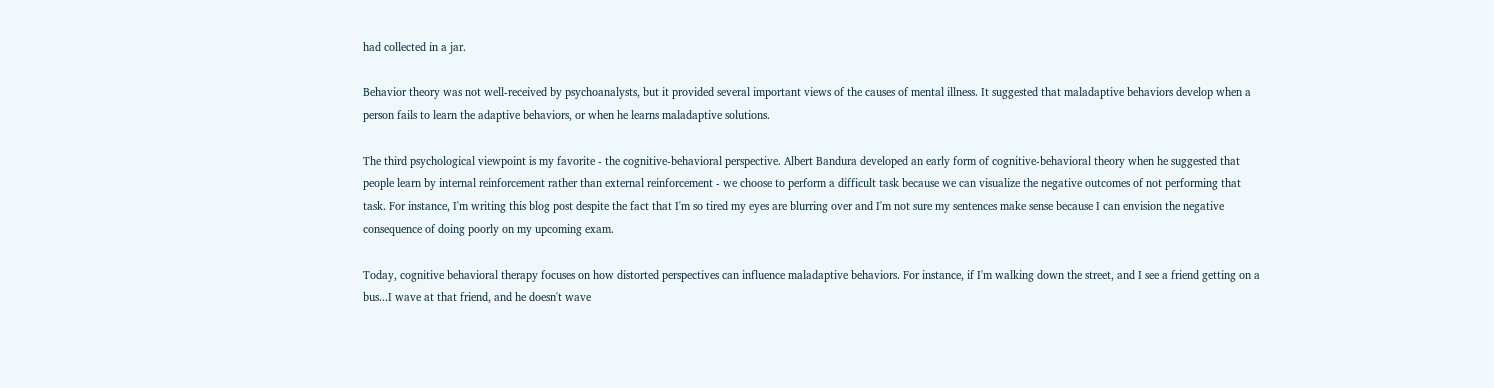had collected in a jar.

Behavior theory was not well-received by psychoanalysts, but it provided several important views of the causes of mental illness. It suggested that maladaptive behaviors develop when a person fails to learn the adaptive behaviors, or when he learns maladaptive solutions.

The third psychological viewpoint is my favorite - the cognitive-behavioral perspective. Albert Bandura developed an early form of cognitive-behavioral theory when he suggested that people learn by internal reinforcement rather than external reinforcement - we choose to perform a difficult task because we can visualize the negative outcomes of not performing that task. For instance, I'm writing this blog post despite the fact that I'm so tired my eyes are blurring over and I'm not sure my sentences make sense because I can envision the negative consequence of doing poorly on my upcoming exam.

Today, cognitive behavioral therapy focuses on how distorted perspectives can influence maladaptive behaviors. For instance, if I'm walking down the street, and I see a friend getting on a bus...I wave at that friend, and he doesn't wave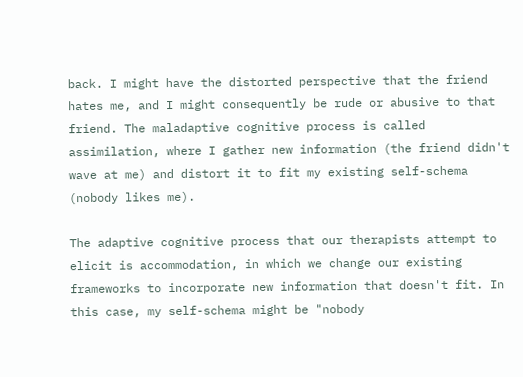back. I might have the distorted perspective that the friend hates me, and I might consequently be rude or abusive to that friend. The maladaptive cognitive process is called assimilation, where I gather new information (the friend didn't wave at me) and distort it to fit my existing self-schema (nobody likes me).

The adaptive cognitive process that our therapists attempt to elicit is accommodation, in which we change our existing frameworks to incorporate new information that doesn't fit. In this case, my self-schema might be "nobody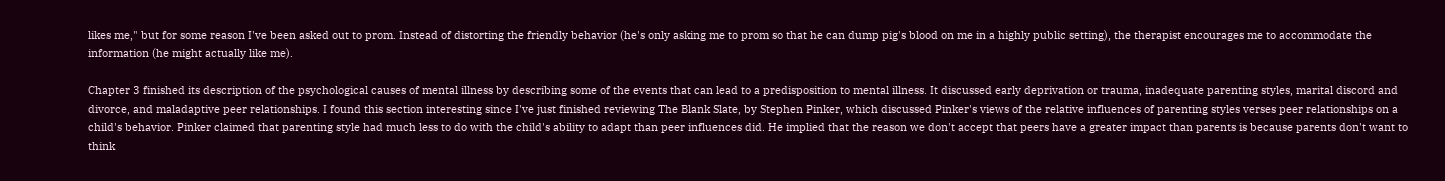likes me," but for some reason I've been asked out to prom. Instead of distorting the friendly behavior (he's only asking me to prom so that he can dump pig's blood on me in a highly public setting), the therapist encourages me to accommodate the information (he might actually like me).

Chapter 3 finished its description of the psychological causes of mental illness by describing some of the events that can lead to a predisposition to mental illness. It discussed early deprivation or trauma, inadequate parenting styles, marital discord and divorce, and maladaptive peer relationships. I found this section interesting since I've just finished reviewing The Blank Slate, by Stephen Pinker, which discussed Pinker's views of the relative influences of parenting styles verses peer relationships on a child's behavior. Pinker claimed that parenting style had much less to do with the child's ability to adapt than peer influences did. He implied that the reason we don't accept that peers have a greater impact than parents is because parents don't want to think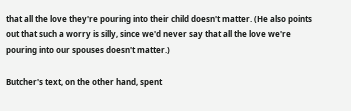that all the love they're pouring into their child doesn't matter. (He also points out that such a worry is silly, since we'd never say that all the love we're pouring into our spouses doesn't matter.)

Butcher's text, on the other hand, spent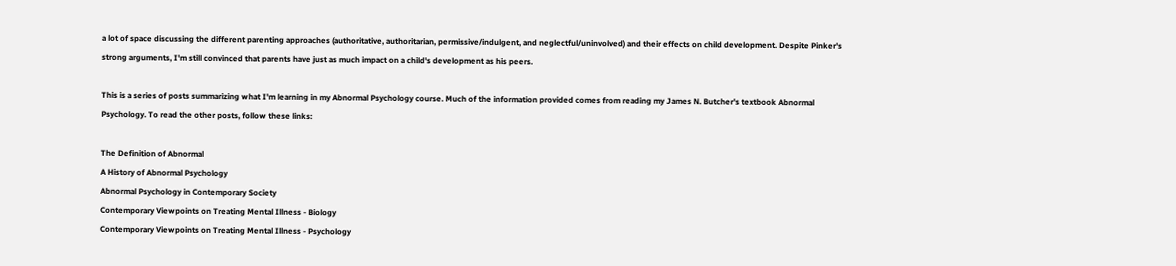a lot of space discussing the different parenting approaches (authoritative, authoritarian, permissive/indulgent, and neglectful/uninvolved) and their effects on child development. Despite Pinker's strong arguments, I'm still convinced that parents have just as much impact on a child's development as his peers.

This is a series of posts summarizing what I'm learning in my Abnormal Psychology course. Much of the information provided comes from reading my James N. Butcher's textbook Abnormal Psychology. To read the other posts, follow these links:

The Definition of Abnormal
A History of Abnormal Psychology
Abnormal Psychology in Contemporary Society
Contemporary Viewpoints on Treating Mental Illness - Biology
Contemporary Viewpoints on Treating Mental Illness - Psychology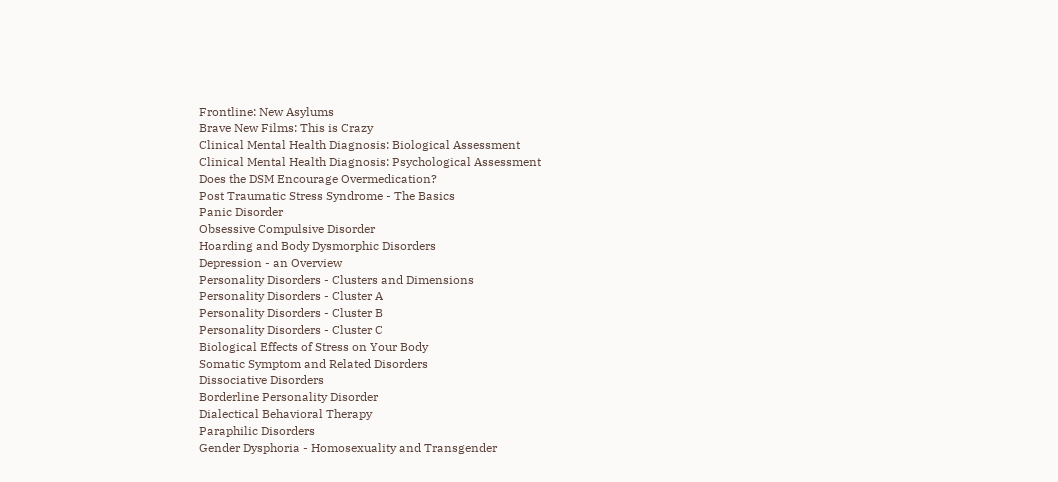Frontline: New Asylums
Brave New Films: This is Crazy
Clinical Mental Health Diagnosis: Biological Assessment
Clinical Mental Health Diagnosis: Psychological Assessment
Does the DSM Encourage Overmedication?
Post Traumatic Stress Syndrome - The Basics
Panic Disorder
Obsessive Compulsive Disorder
Hoarding and Body Dysmorphic Disorders
Depression - an Overview
Personality Disorders - Clusters and Dimensions
Personality Disorders - Cluster A
Personality Disorders - Cluster B
Personality Disorders - Cluster C
Biological Effects of Stress on Your Body
Somatic Symptom and Related Disorders
Dissociative Disorders
Borderline Personality Disorder
Dialectical Behavioral Therapy
Paraphilic Disorders
Gender Dysphoria - Homosexuality and Transgender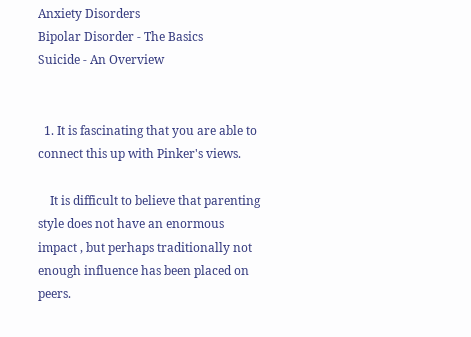Anxiety Disorders
Bipolar Disorder - The Basics
Suicide - An Overview


  1. It is fascinating that you are able to connect this up with Pinker's views.

    It is difficult to believe that parenting style does not have an enormous impact , but perhaps traditionally not enough influence has been placed on peers.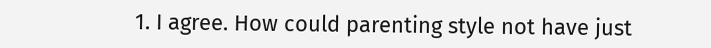1. I agree. How could parenting style not have just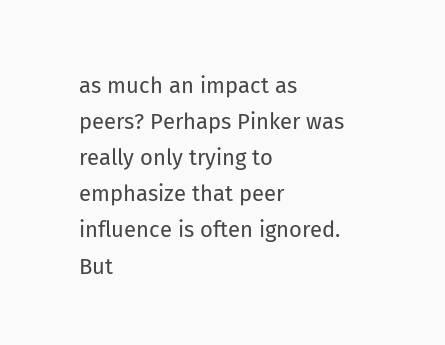as much an impact as peers? Perhaps Pinker was really only trying to emphasize that peer influence is often ignored. But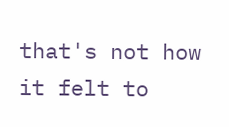that's not how it felt to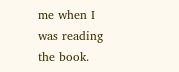me when I was reading the book.